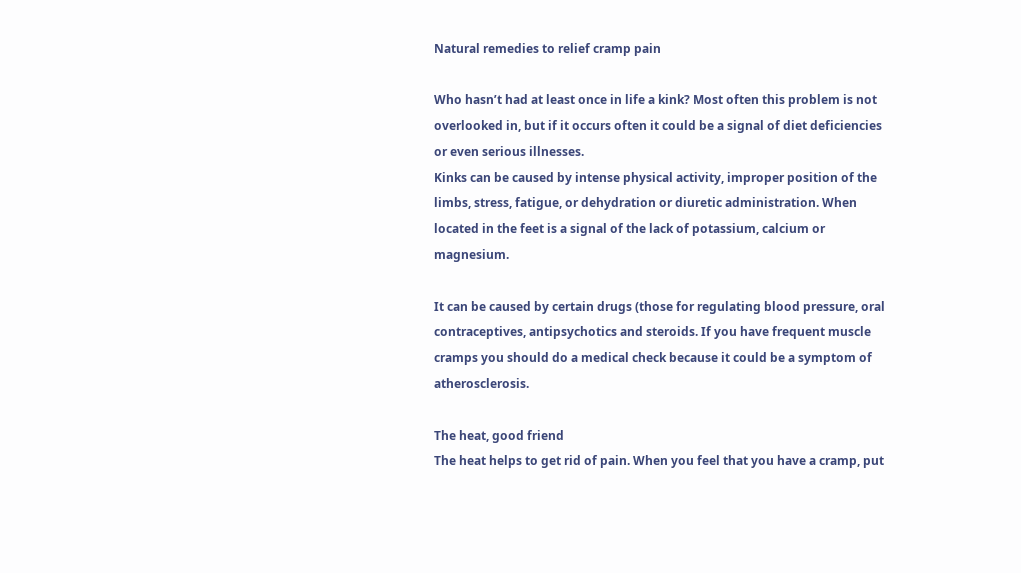Natural remedies to relief cramp pain

Who hasn’t had at least once in life a kink? Most often this problem is not overlooked in, but if it occurs often it could be a signal of diet deficiencies or even serious illnesses.
Kinks can be caused by intense physical activity, improper position of the limbs, stress, fatigue, or dehydration or diuretic administration. When located in the feet is a signal of the lack of potassium, calcium or magnesium.

It can be caused by certain drugs (those for regulating blood pressure, oral contraceptives, antipsychotics and steroids. If you have frequent muscle cramps you should do a medical check because it could be a symptom of atherosclerosis.

The heat, good friend
The heat helps to get rid of pain. When you feel that you have a cramp, put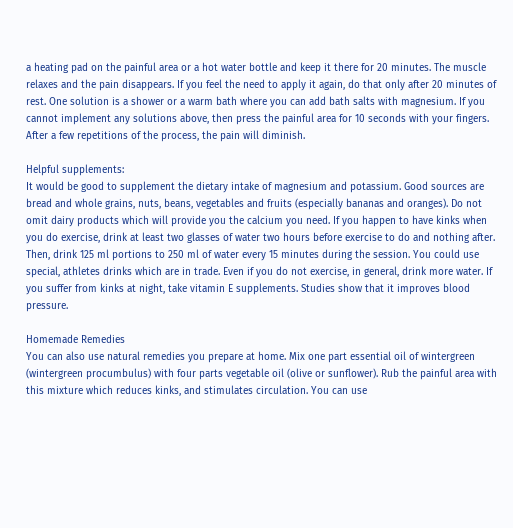a heating pad on the painful area or a hot water bottle and keep it there for 20 minutes. The muscle relaxes and the pain disappears. If you feel the need to apply it again, do that only after 20 minutes of rest. One solution is a shower or a warm bath where you can add bath salts with magnesium. If you cannot implement any solutions above, then press the painful area for 10 seconds with your fingers. After a few repetitions of the process, the pain will diminish.

Helpful supplements:
It would be good to supplement the dietary intake of magnesium and potassium. Good sources are bread and whole grains, nuts, beans, vegetables and fruits (especially bananas and oranges). Do not omit dairy products which will provide you the calcium you need. If you happen to have kinks when you do exercise, drink at least two glasses of water two hours before exercise to do and nothing after. Then, drink 125 ml portions to 250 ml of water every 15 minutes during the session. You could use special, athletes drinks which are in trade. Even if you do not exercise, in general, drink more water. If you suffer from kinks at night, take vitamin E supplements. Studies show that it improves blood pressure.

Homemade Remedies
You can also use natural remedies you prepare at home. Mix one part essential oil of wintergreen (wintergreen procumbulus) with four parts vegetable oil (olive or sunflower). Rub the painful area with this mixture which reduces kinks, and stimulates circulation. You can use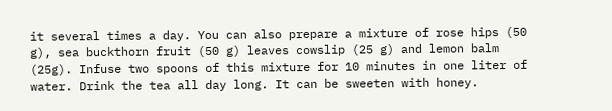it several times a day. You can also prepare a mixture of rose hips (50 g), sea buckthorn fruit (50 g) leaves cowslip (25 g) and lemon balm (25g). Infuse two spoons of this mixture for 10 minutes in one liter of water. Drink the tea all day long. It can be sweeten with honey.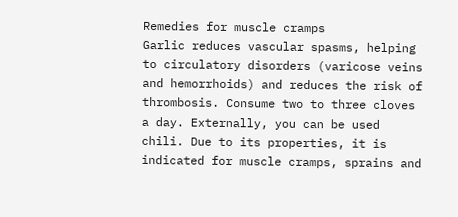Remedies for muscle cramps
Garlic reduces vascular spasms, helping to circulatory disorders (varicose veins and hemorrhoids) and reduces the risk of thrombosis. Consume two to three cloves a day. Externally, you can be used chili. Due to its properties, it is indicated for muscle cramps, sprains and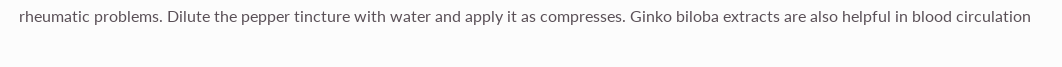rheumatic problems. Dilute the pepper tincture with water and apply it as compresses. Ginko biloba extracts are also helpful in blood circulation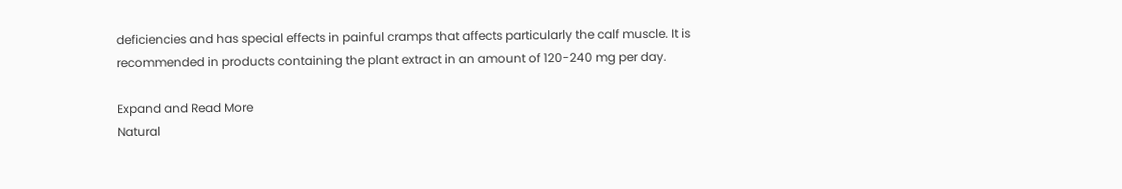deficiencies and has special effects in painful cramps that affects particularly the calf muscle. It is recommended in products containing the plant extract in an amount of 120-240 mg per day.

Expand and Read More
Natural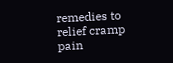remedies to relief cramp pain